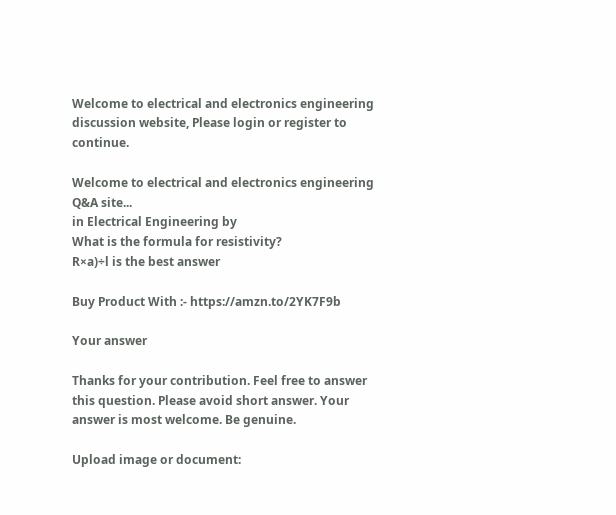Welcome to electrical and electronics engineering discussion website, Please login or register to continue.

Welcome to electrical and electronics engineering Q&A site...
in Electrical Engineering by
What is the formula for resistivity?
R×a)÷l is the best answer

Buy Product With :- https://amzn.to/2YK7F9b

Your answer

Thanks for your contribution. Feel free to answer this question. Please avoid short answer. Your answer is most welcome. Be genuine.

Upload image or document: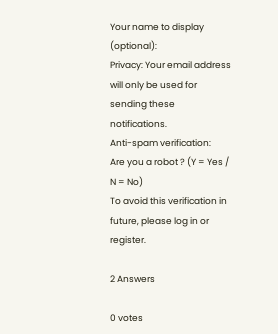Your name to display (optional):
Privacy: Your email address will only be used for sending these notifications.
Anti-spam verification:
Are you a robot ? (Y = Yes / N = No)
To avoid this verification in future, please log in or register.

2 Answers

0 votes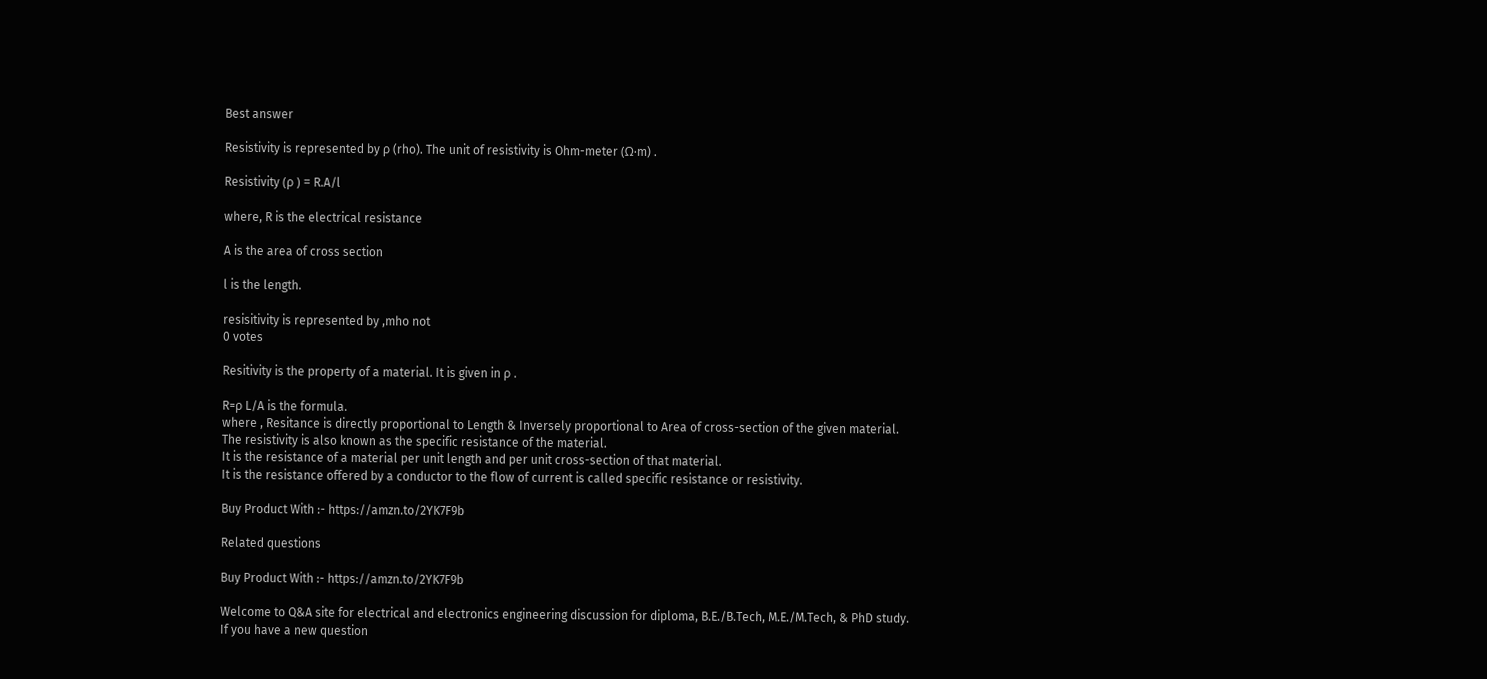Best answer

Resistivity is represented by ρ (rho). The unit of resistivity is Ohm-meter (Ω⋅m) .

Resistivity (ρ ) = R.A/l

where, R is the electrical resistance

A is the area of cross section

l is the length.

resisitivity is represented by ,mho not
0 votes

Resitivity is the property of a material. It is given in ρ .

R=ρ L/A is the formula.
where , Resitance is directly proportional to Length & Inversely proportional to Area of cross-section of the given material.
The resistivity is also known as the specific resistance of the material.
It is the resistance of a material per unit length and per unit cross-section of that material.
It is the resistance offered by a conductor to the flow of current is called specific resistance or resistivity.

Buy Product With :- https://amzn.to/2YK7F9b

Related questions

Buy Product With :- https://amzn.to/2YK7F9b

Welcome to Q&A site for electrical and electronics engineering discussion for diploma, B.E./B.Tech, M.E./M.Tech, & PhD study.
If you have a new question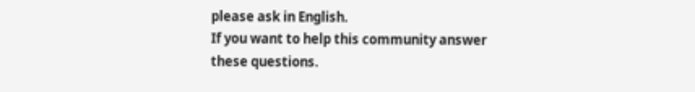please ask in English.
If you want to help this community answer these questions.